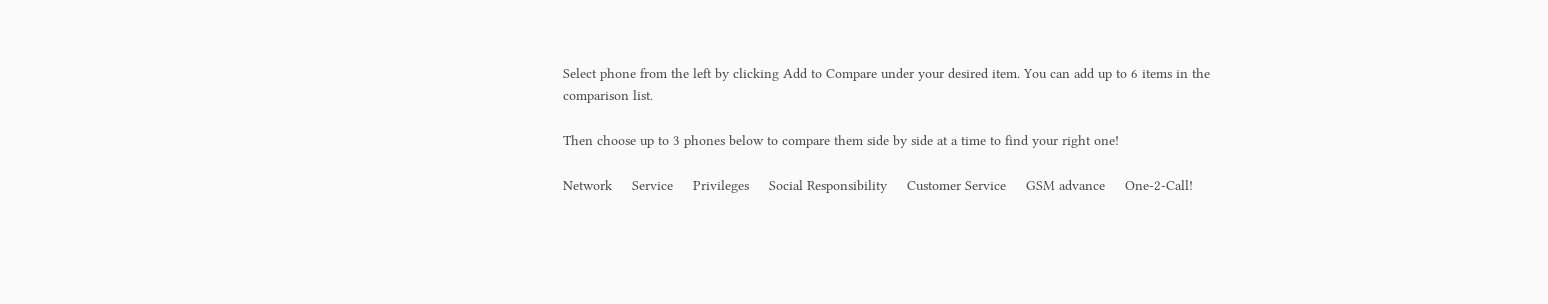Select phone from the left by clicking Add to Compare under your desired item. You can add up to 6 items in the comparison list.

Then choose up to 3 phones below to compare them side by side at a time to find your right one!

Network     Service     Privileges     Social Responsibility     Customer Service     GSM advance     One-2-Call!